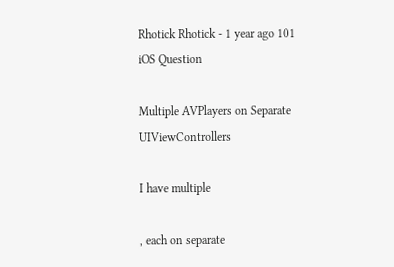Rhotick Rhotick - 1 year ago 101
iOS Question

Multiple AVPlayers on Separate UIViewControllers

I have multiple

, each on separate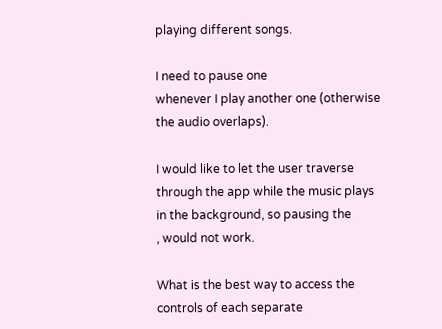playing different songs.

I need to pause one
whenever I play another one (otherwise the audio overlaps).

I would like to let the user traverse through the app while the music plays in the background, so pausing the
, would not work.

What is the best way to access the controls of each separate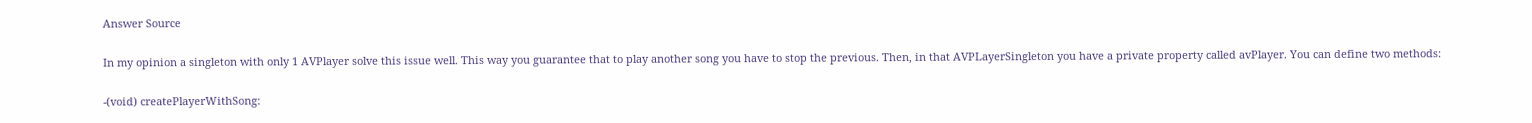Answer Source

In my opinion a singleton with only 1 AVPlayer solve this issue well. This way you guarantee that to play another song you have to stop the previous. Then, in that AVPLayerSingleton you have a private property called avPlayer. You can define two methods:

-(void) createPlayerWithSong: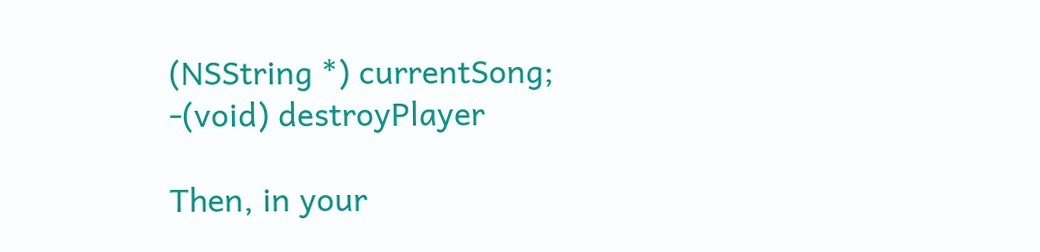(NSString *) currentSong;
-(void) destroyPlayer

Then, in your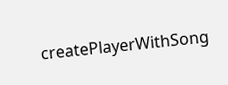createPlayerWithSong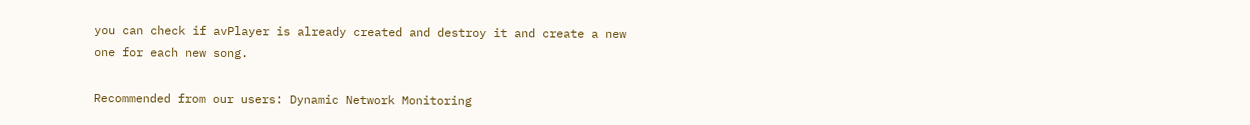you can check if avPlayer is already created and destroy it and create a new one for each new song.

Recommended from our users: Dynamic Network Monitoring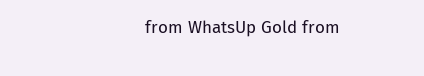from WhatsUp Gold from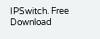IPSwitch. Free Download